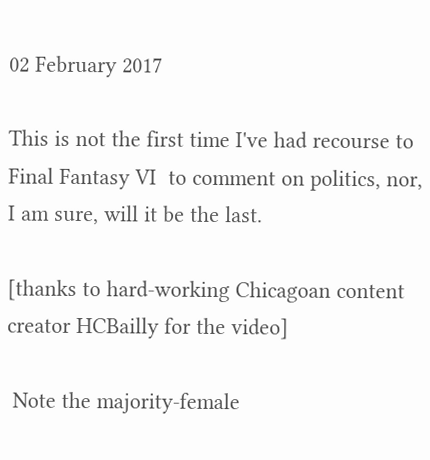02 February 2017

This is not the first time I've had recourse to Final Fantasy VI  to comment on politics, nor, I am sure, will it be the last.

[thanks to hard-working Chicagoan content creator HCBailly for the video]

 Note the majority-female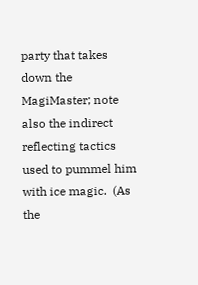party that takes down the MagiMaster; note also the indirect reflecting tactics used to pummel him with ice magic.  (As the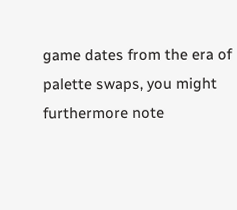game dates from the era of palette swaps, you might furthermore note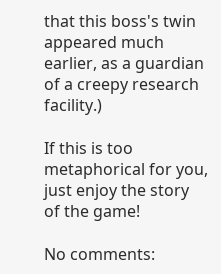that this boss's twin appeared much earlier, as a guardian of a creepy research facility.)

If this is too metaphorical for you, just enjoy the story of the game!

No comments: